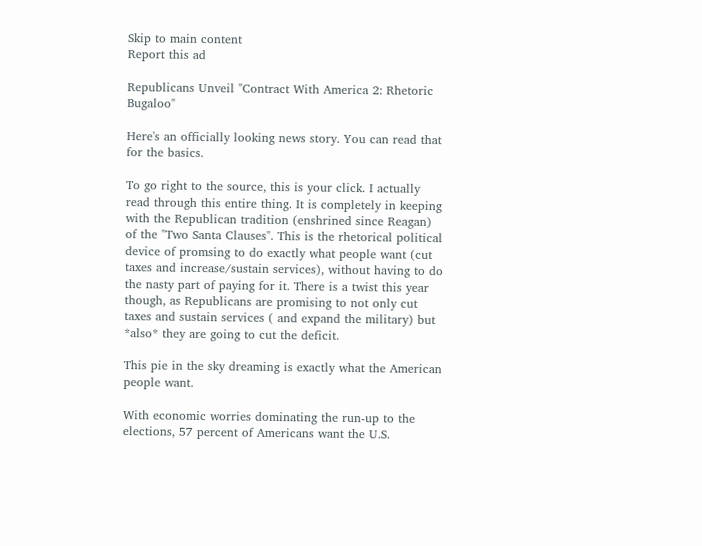Skip to main content
Report this ad

Republicans Unveil "Contract With America 2: Rhetoric Bugaloo"

Here's an officially looking news story. You can read that for the basics.

To go right to the source, this is your click. I actually read through this entire thing. It is completely in keeping with the Republican tradition (enshrined since Reagan) of the "Two Santa Clauses". This is the rhetorical political device of promsing to do exactly what people want (cut taxes and increase/sustain services), without having to do the nasty part of paying for it. There is a twist this year though, as Republicans are promising to not only cut taxes and sustain services ( and expand the military) but *also* they are going to cut the deficit.

This pie in the sky dreaming is exactly what the American people want.

With economic worries dominating the run-up to the elections, 57 percent of Americans want the U.S.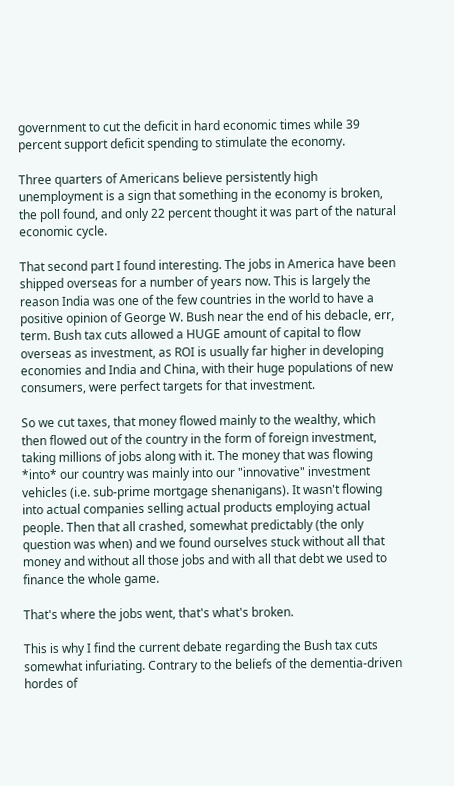government to cut the deficit in hard economic times while 39 percent support deficit spending to stimulate the economy.

Three quarters of Americans believe persistently high unemployment is a sign that something in the economy is broken, the poll found, and only 22 percent thought it was part of the natural economic cycle.

That second part I found interesting. The jobs in America have been shipped overseas for a number of years now. This is largely the reason India was one of the few countries in the world to have a positive opinion of George W. Bush near the end of his debacle, err, term. Bush tax cuts allowed a HUGE amount of capital to flow overseas as investment, as ROI is usually far higher in developing economies and India and China, with their huge populations of new consumers, were perfect targets for that investment.

So we cut taxes, that money flowed mainly to the wealthy, which then flowed out of the country in the form of foreign investment, taking millions of jobs along with it. The money that was flowing *into* our country was mainly into our "innovative" investment vehicles (i.e. sub-prime mortgage shenanigans). It wasn't flowing into actual companies selling actual products employing actual people. Then that all crashed, somewhat predictably (the only question was when) and we found ourselves stuck without all that money and without all those jobs and with all that debt we used to finance the whole game.

That's where the jobs went, that's what's broken.

This is why I find the current debate regarding the Bush tax cuts somewhat infuriating. Contrary to the beliefs of the dementia-driven hordes of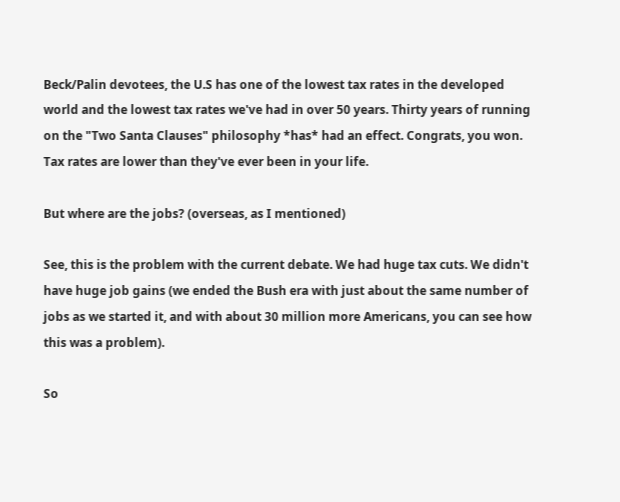Beck/Palin devotees, the U.S has one of the lowest tax rates in the developed world and the lowest tax rates we've had in over 50 years. Thirty years of running on the "Two Santa Clauses" philosophy *has* had an effect. Congrats, you won. Tax rates are lower than they've ever been in your life.

But where are the jobs? (overseas, as I mentioned)

See, this is the problem with the current debate. We had huge tax cuts. We didn't have huge job gains (we ended the Bush era with just about the same number of jobs as we started it, and with about 30 million more Americans, you can see how this was a problem).

So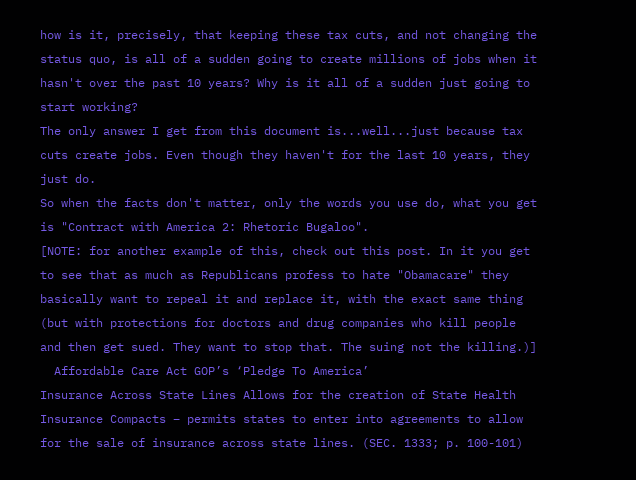how is it, precisely, that keeping these tax cuts, and not changing the status quo, is all of a sudden going to create millions of jobs when it hasn't over the past 10 years? Why is it all of a sudden just going to start working?
The only answer I get from this document is...well...just because tax cuts create jobs. Even though they haven't for the last 10 years, they just do.
So when the facts don't matter, only the words you use do, what you get is "Contract with America 2: Rhetoric Bugaloo".
[NOTE: for another example of this, check out this post. In it you get to see that as much as Republicans profess to hate "Obamacare" they basically want to repeal it and replace it, with the exact same thing (but with protections for doctors and drug companies who kill people and then get sued. They want to stop that. The suing not the killing.)]
  Affordable Care Act GOP’s ‘Pledge To America’
Insurance Across State Lines Allows for the creation of State Health Insurance Compacts – permits states to enter into agreements to allow for the sale of insurance across state lines. (SEC. 1333; p. 100-101)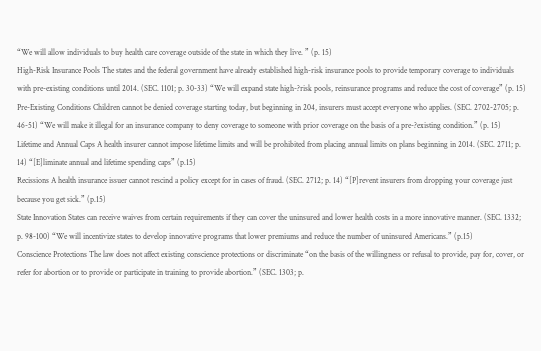“We will allow individuals to buy health care coverage outside of the state in which they live. ” (p. 15)
High-Risk Insurance Pools The states and the federal government have already established high-risk insurance pools to provide temporary coverage to individuals with pre-existing conditions until 2014. (SEC. 1101; p. 30-33) “We will expand state high-?risk pools, reinsurance programs and reduce the cost of coverage” (p. 15)
Pre-Existing Conditions Children cannot be denied coverage starting today, but beginning in 204, insurers must accept everyone who applies. (SEC. 2702-2705; p. 46-51) “We will make it illegal for an insurance company to deny coverage to someone with prior coverage on the basis of a pre-?existing condition.” (p. 15)
Lifetime and Annual Caps A health insurer cannot impose lifetime limits and will be prohibited from placing annual limits on plans beginning in 2014. (SEC. 2711; p. 14) “[E]liminate annual and lifetime spending caps” (p.15)
Recissions A health insurance issuer cannot rescind a policy except for in cases of fraud. (SEC. 2712; p. 14) “[P]revent insurers from dropping your coverage just because you get sick.” (p.15)
State Innovation States can receive waives from certain requirements if they can cover the uninsured and lower health costs in a more innovative manner. (SEC. 1332; p. 98-100) “We will incentivize states to develop innovative programs that lower premiums and reduce the number of uninsured Americans.” (p.15)
Conscience Protections The law does not affect existing conscience protections or discriminate “on the basis of the willingness or refusal to provide, pay for, cover, or refer for abortion or to provide or participate in training to provide abortion.” (SEC. 1303; p.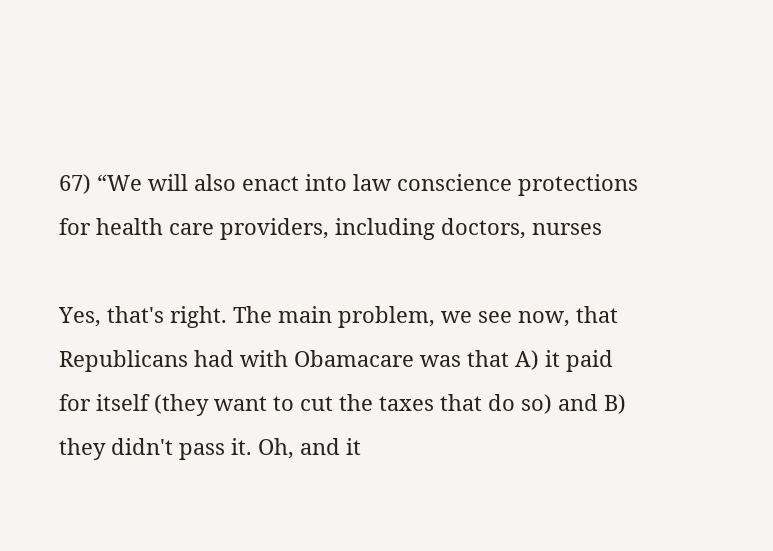67) “We will also enact into law conscience protections for health care providers, including doctors, nurses

Yes, that's right. The main problem, we see now, that Republicans had with Obamacare was that A) it paid for itself (they want to cut the taxes that do so) and B) they didn't pass it. Oh, and it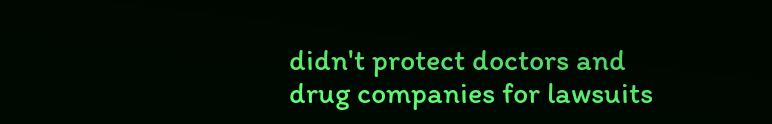didn't protect doctors and drug companies for lawsuits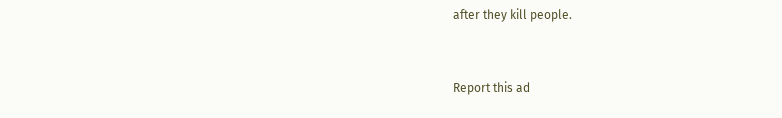after they kill people.


Report this ad